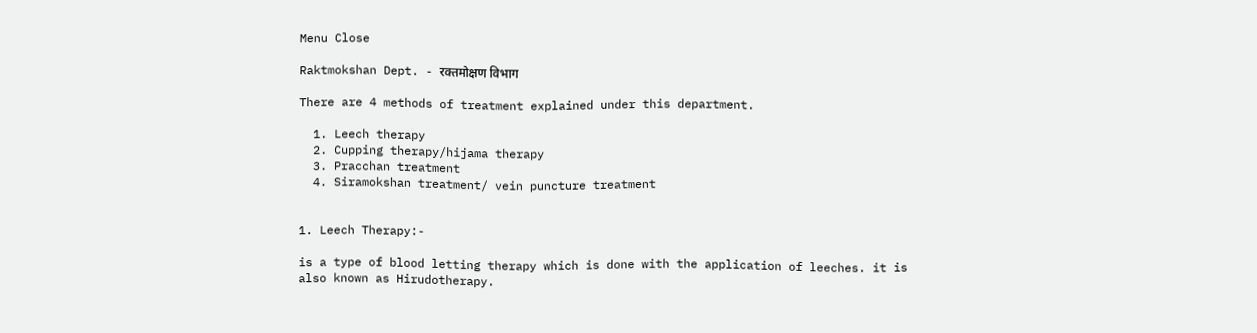Menu Close

Raktmokshan Dept. - रक्तमोक्षण विभाग

There are 4 methods of treatment explained under this department.

  1. Leech therapy
  2. Cupping therapy/hijama therapy
  3. Pracchan treatment
  4. Siramokshan treatment/ vein puncture treatment


1. Leech Therapy:-

is a type of blood letting therapy which is done with the application of leeches. it is also known as Hirudotherapy.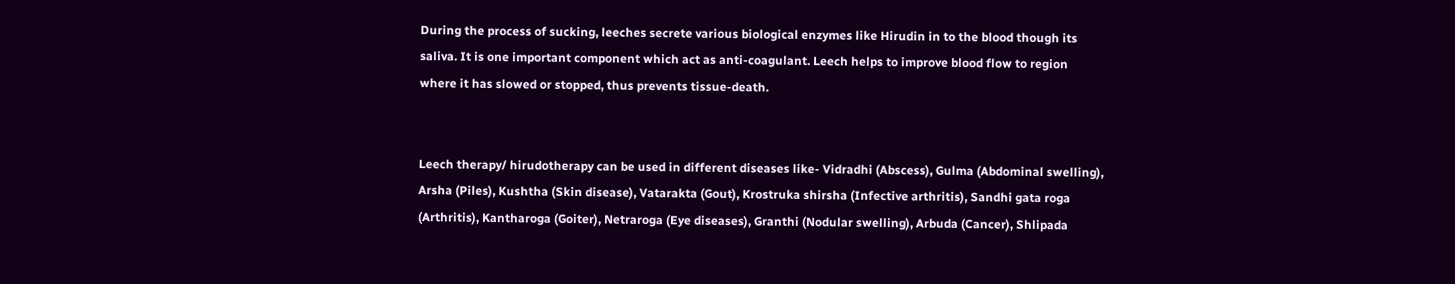During the process of sucking, leeches secrete various biological enzymes like Hirudin in to the blood though its saliva. It is one important component which act as anti-coagulant. Leech helps to improve blood flow to region where it has slowed or stopped, thus prevents tissue-death.


Leech therapy/ hirudotherapy can be used in different diseases like- Vidradhi (Abscess), Gulma (Abdominal swelling), Arsha (Piles), Kushtha (Skin disease), Vatarakta (Gout), Krostruka shirsha (Infective arthritis), Sandhi gata roga (Arthritis), Kantharoga (Goiter), Netraroga (Eye diseases), Granthi (Nodular swelling), Arbuda (Cancer), Shlipada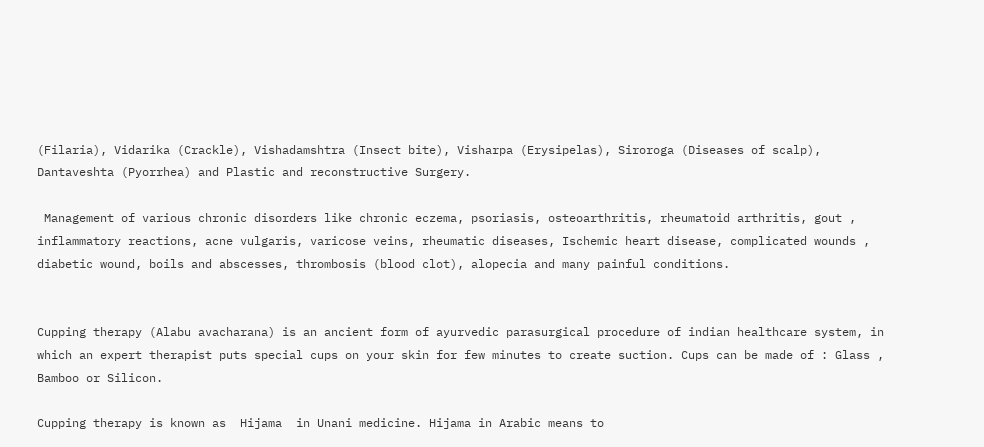(Filaria), Vidarika (Crackle), Vishadamshtra (Insect bite), Visharpa (Erysipelas), Siroroga (Diseases of scalp), Dantaveshta (Pyorrhea) and Plastic and reconstructive Surgery.

 Management of various chronic disorders like chronic eczema, psoriasis, osteoarthritis, rheumatoid arthritis, gout , inflammatory reactions, acne vulgaris, varicose veins, rheumatic diseases, Ischemic heart disease, complicated wounds , diabetic wound, boils and abscesses, thrombosis (blood clot), alopecia and many painful conditions.


Cupping therapy (Alabu avacharana) is an ancient form of ayurvedic parasurgical procedure of indian healthcare system, in which an expert therapist puts special cups on your skin for few minutes to create suction. Cups can be made of : Glass , Bamboo or Silicon.

Cupping therapy is known as  Hijama  in Unani medicine. Hijama in Arabic means to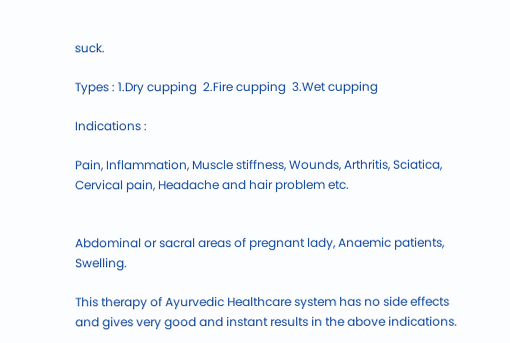suck.

Types : 1.Dry cupping  2.Fire cupping  3.Wet cupping

Indications :

Pain, Inflammation, Muscle stiffness, Wounds, Arthritis, Sciatica, Cervical pain, Headache and hair problem etc.


Abdominal or sacral areas of pregnant lady, Anaemic patients, Swelling.

This therapy of Ayurvedic Healthcare system has no side effects and gives very good and instant results in the above indications.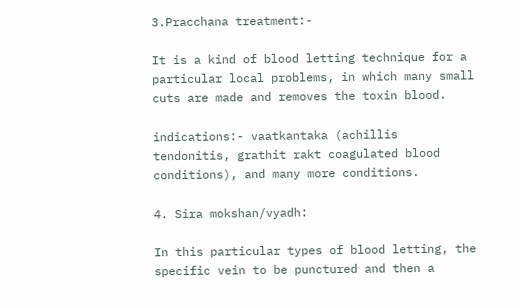3.Pracchana treatment:-

It is a kind of blood letting technique for a particular local problems, in which many small cuts are made and removes the toxin blood.

indications:- vaatkantaka (achillis tendonitis, grathit rakt coagulated blood conditions), and many more conditions.

4. Sira mokshan/vyadh:

In this particular types of blood letting, the specific vein to be punctured and then a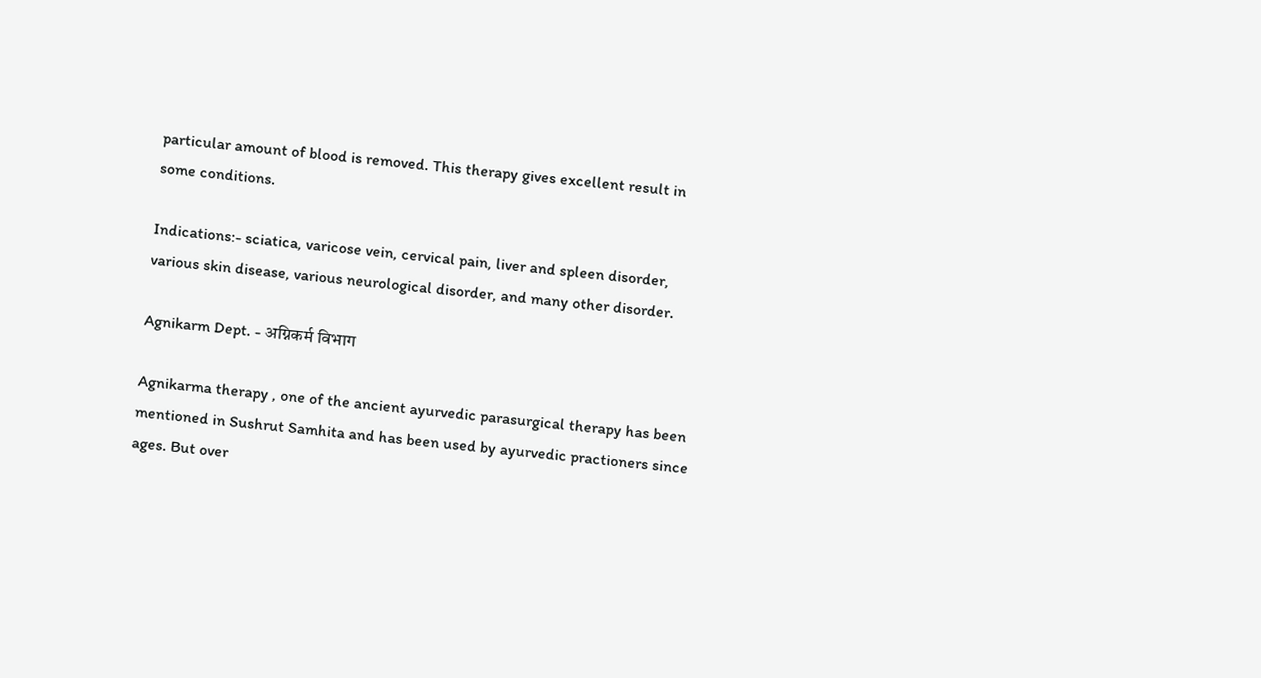particular amount of blood is removed. This therapy gives excellent result in some conditions.

Indications:- sciatica, varicose vein, cervical pain, liver and spleen disorder, various skin disease, various neurological disorder, and many other disorder.

Agnikarm Dept. - अग्निकर्म विभाग

Agnikarma therapy , one of the ancient ayurvedic parasurgical therapy has been mentioned in Sushrut Samhita and has been used by ayurvedic practioners since ages. But over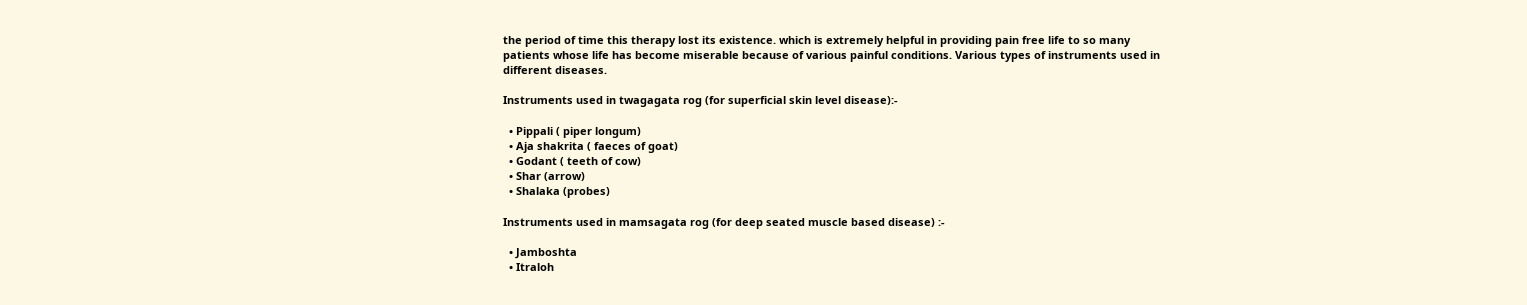the period of time this therapy lost its existence. which is extremely helpful in providing pain free life to so many patients whose life has become miserable because of various painful conditions. Various types of instruments used in different diseases.

Instruments used in twagagata rog (for superficial skin level disease):-

  • Pippali ( piper longum)
  • Aja shakrita ( faeces of goat)
  • Godant ( teeth of cow)
  • Shar (arrow)
  • Shalaka (probes)

Instruments used in mamsagata rog (for deep seated muscle based disease) :-

  • Jamboshta
  • Itraloh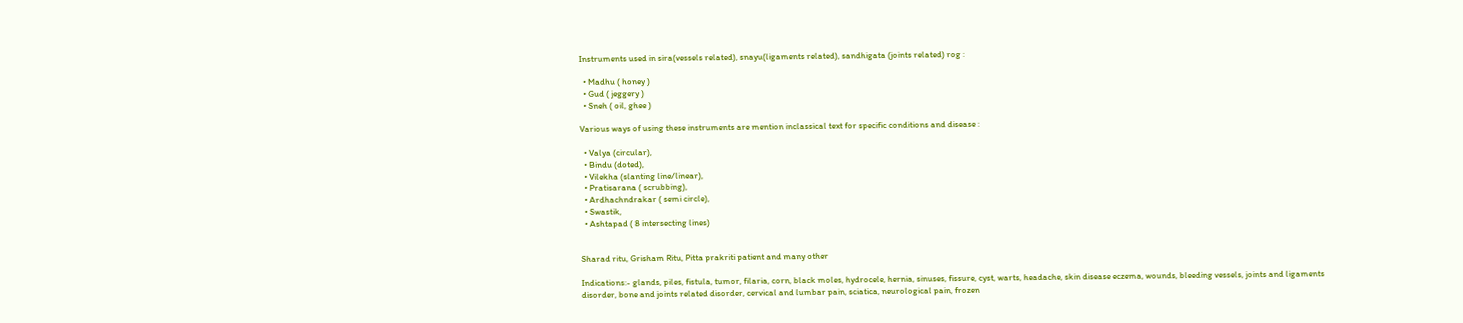Instruments used in sira(vessels related), snayu(ligaments related), sandhigata (joints related) rog :

  • Madhu ( honey )
  • Gud ( jeggery )
  • Sneh ( oil, ghee )

Various ways of using these instruments are mention inclassical text for specific conditions and disease :

  • Valya (circular),
  • Bindu (doted),
  • Vilekha (slanting line/linear),
  • Pratisarana ( scrubbing),
  • Ardhachndrakar ( semi circle),
  • Swastik,
  • Ashtapad ( 8 intersecting lines)


Sharad ritu, Grisham Ritu, Pitta prakriti patient and many other

Indications:- glands, piles, fistula, tumor, filaria, corn, black moles, hydrocele, hernia, sinuses, fissure, cyst, warts, headache, skin disease eczema, wounds, bleeding vessels, joints and ligaments disorder, bone and joints related disorder, cervical and lumbar pain, sciatica, neurological pain, frozen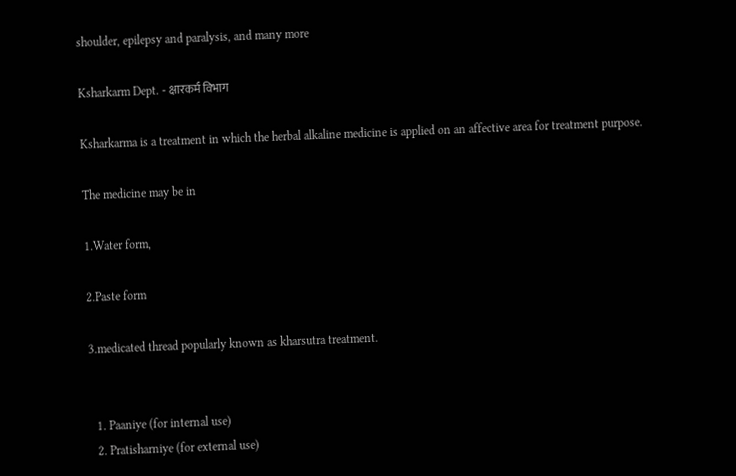shoulder, epilepsy and paralysis, and many more

Ksharkarm Dept. - क्षारकर्म विभाग

Ksharkarma is a treatment in which the herbal alkaline medicine is applied on an affective area for treatment purpose.

The medicine may be in

1.Water form,

2.Paste form

3.medicated thread popularly known as kharsutra treatment.


  1. Paaniye (for internal use)
  2. Pratisharniye (for external use)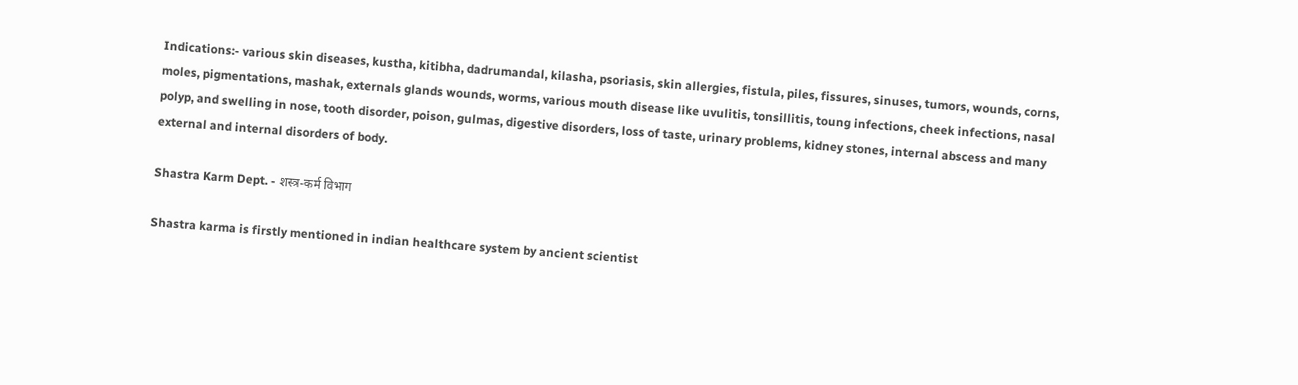Indications:- various skin diseases, kustha, kitibha, dadrumandal, kilasha, psoriasis, skin allergies, fistula, piles, fissures, sinuses, tumors, wounds, corns, moles, pigmentations, mashak, externals glands wounds, worms, various mouth disease like uvulitis, tonsillitis, toung infections, cheek infections, nasal polyp, and swelling in nose, tooth disorder, poison, gulmas, digestive disorders, loss of taste, urinary problems, kidney stones, internal abscess and many external and internal disorders of body.

Shastra Karm Dept. - शस्त्र-कर्म विभाग

Shastra karma is firstly mentioned in indian healthcare system by ancient scientist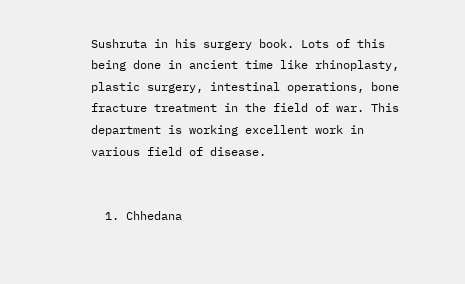Sushruta in his surgery book. Lots of this being done in ancient time like rhinoplasty, plastic surgery, intestinal operations, bone fracture treatment in the field of war. This department is working excellent work in various field of disease.


  1. Chhedana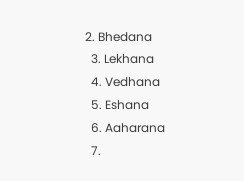2. Bhedana
  3. Lekhana
  4. Vedhana
  5. Eshana
  6. Aaharana
  7.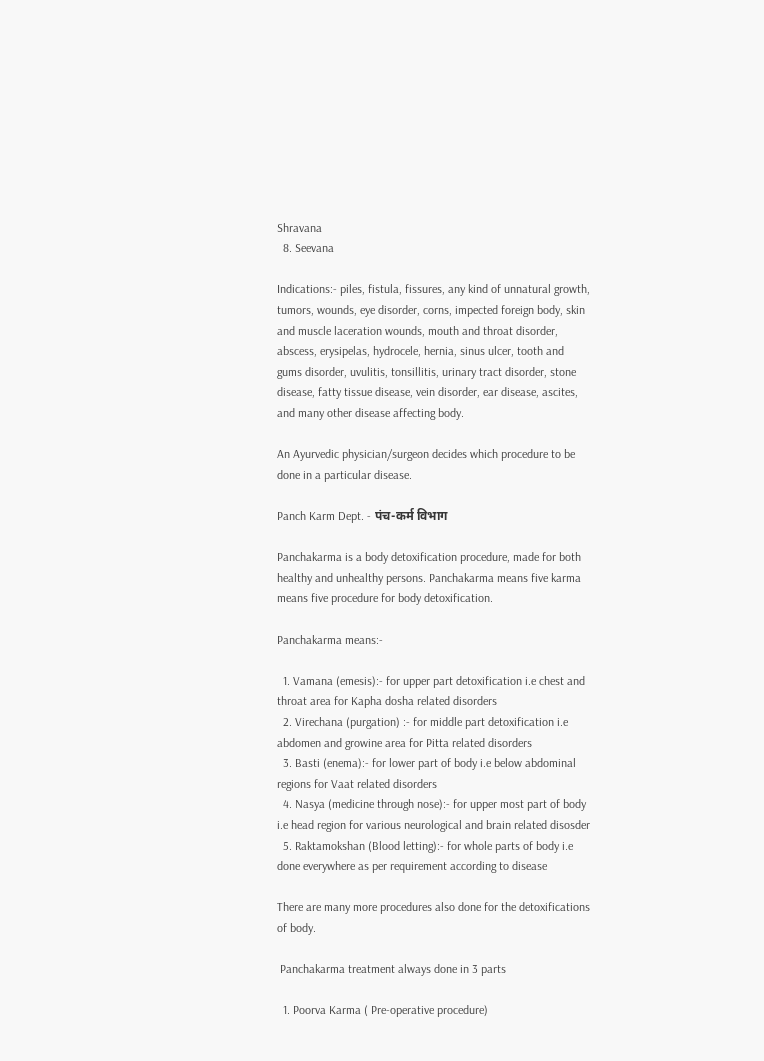Shravana
  8. Seevana

Indications:- piles, fistula, fissures, any kind of unnatural growth, tumors, wounds, eye disorder, corns, impected foreign body, skin and muscle laceration wounds, mouth and throat disorder, abscess, erysipelas, hydrocele, hernia, sinus ulcer, tooth and gums disorder, uvulitis, tonsillitis, urinary tract disorder, stone disease, fatty tissue disease, vein disorder, ear disease, ascites, and many other disease affecting body.

An Ayurvedic physician/surgeon decides which procedure to be done in a particular disease.

Panch Karm Dept. - पंच-कर्म विभाग

Panchakarma is a body detoxification procedure, made for both healthy and unhealthy persons. Panchakarma means five karma means five procedure for body detoxification.

Panchakarma means:-

  1. Vamana (emesis):- for upper part detoxification i.e chest and throat area for Kapha dosha related disorders
  2. Virechana (purgation) :- for middle part detoxification i.e abdomen and growine area for Pitta related disorders
  3. Basti (enema):- for lower part of body i.e below abdominal regions for Vaat related disorders
  4. Nasya (medicine through nose):- for upper most part of body i.e head region for various neurological and brain related disosder
  5. Raktamokshan (Blood letting):- for whole parts of body i.e done everywhere as per requirement according to disease

There are many more procedures also done for the detoxifications of body.

 Panchakarma treatment always done in 3 parts

  1. Poorva Karma ( Pre-operative procedure)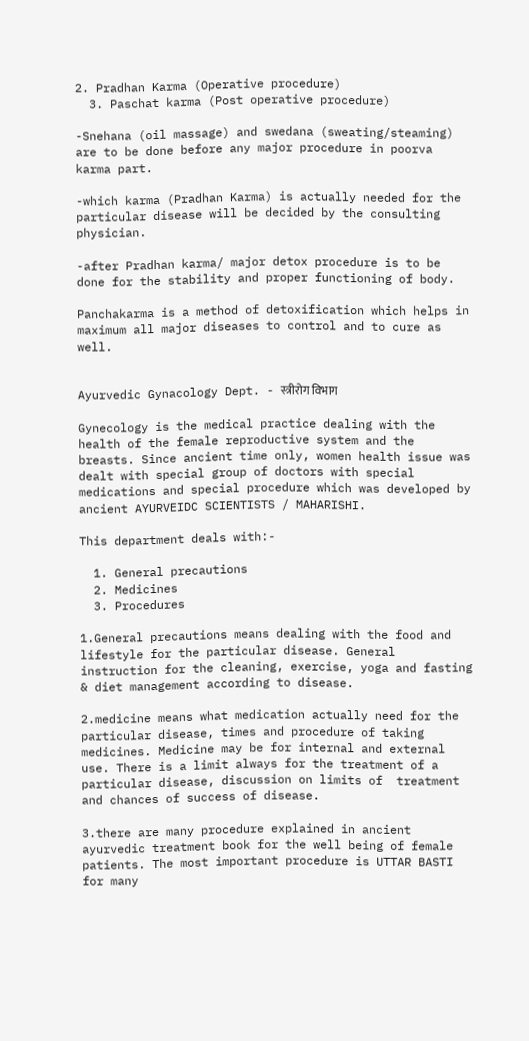2. Pradhan Karma (Operative procedure)
  3. Paschat karma (Post operative procedure)

-Snehana (oil massage) and swedana (sweating/steaming) are to be done before any major procedure in poorva karma part.

-which karma (Pradhan Karma) is actually needed for the particular disease will be decided by the consulting physician.

-after Pradhan karma/ major detox procedure is to be done for the stability and proper functioning of body.

Panchakarma is a method of detoxification which helps in maximum all major diseases to control and to cure as well.


Ayurvedic Gynacology Dept. - स्त्रीरोग विभाग

Gynecology is the medical practice dealing with the health of the female reproductive system and the breasts. Since ancient time only, women health issue was dealt with special group of doctors with special medications and special procedure which was developed by ancient AYURVEIDC SCIENTISTS / MAHARISHI.

This department deals with:-

  1. General precautions
  2. Medicines
  3. Procedures

1.General precautions means dealing with the food and lifestyle for the particular disease. General instruction for the cleaning, exercise, yoga and fasting & diet management according to disease.

2.medicine means what medication actually need for the particular disease, times and procedure of taking medicines. Medicine may be for internal and external use. There is a limit always for the treatment of a particular disease, discussion on limits of  treatment and chances of success of disease.

3.there are many procedure explained in ancient ayurvedic treatment book for the well being of female patients. The most important procedure is UTTAR BASTI for many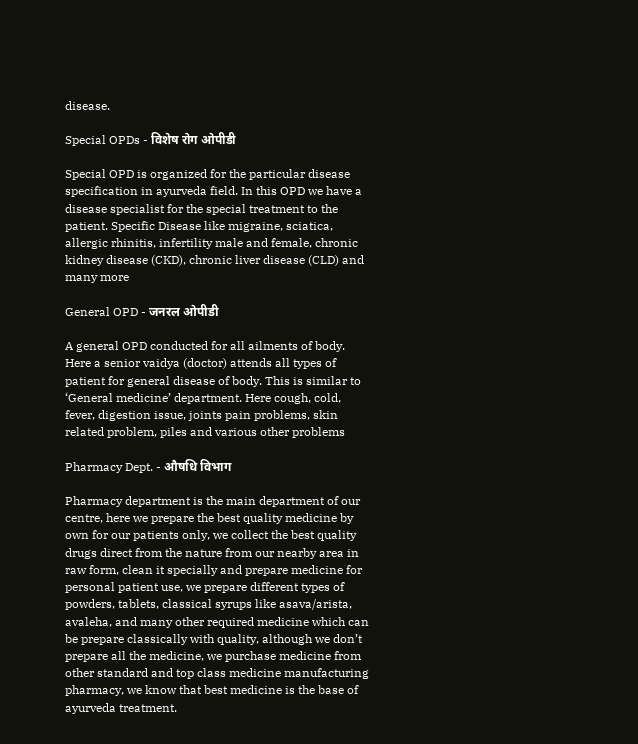disease.

Special OPDs - विशेष रोग ओपीडी

Special OPD is organized for the particular disease specification in ayurveda field. In this OPD we have a disease specialist for the special treatment to the patient. Specific Disease like migraine, sciatica, allergic rhinitis, infertility male and female, chronic kidney disease (CKD), chronic liver disease (CLD) and many more

General OPD - जनरल ओपीडी

A general OPD conducted for all ailments of body. Here a senior vaidya (doctor) attends all types of patient for general disease of body. This is similar to ‘General medicine’ department. Here cough, cold, fever, digestion issue, joints pain problems, skin related problem, piles and various other problems

Pharmacy Dept. - औषधि विभाग

Pharmacy department is the main department of our centre, here we prepare the best quality medicine by own for our patients only, we collect the best quality drugs direct from the nature from our nearby area in raw form, clean it specially and prepare medicine for personal patient use, we prepare different types of powders, tablets, classical syrups like asava/arista, avaleha, and many other required medicine which can be prepare classically with quality, although we don’t prepare all the medicine, we purchase medicine from other standard and top class medicine manufacturing pharmacy, we know that best medicine is the base of ayurveda treatment.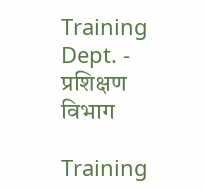Training Dept. - प्रशिक्षण विभाग

Training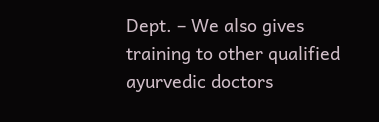Dept. – We also gives training to other qualified ayurvedic doctors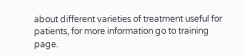about different varieties of treatment useful for patients, for more information go to training page.